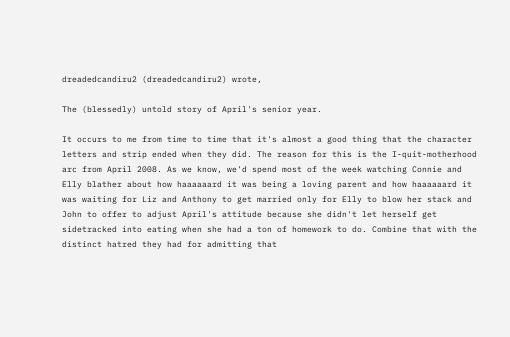dreadedcandiru2 (dreadedcandiru2) wrote,

The (blessedly) untold story of April's senior year.

It occurs to me from time to time that it's almost a good thing that the character letters and strip ended when they did. The reason for this is the I-quit-motherhood arc from April 2008. As we know, we'd spend most of the week watching Connie and Elly blather about how haaaaaard it was being a loving parent and how haaaaaard it was waiting for Liz and Anthony to get married only for Elly to blow her stack and John to offer to adjust April's attitude because she didn't let herself get sidetracked into eating when she had a ton of homework to do. Combine that with the distinct hatred they had for admitting that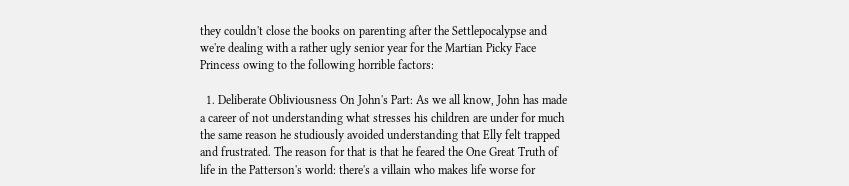they couldn't close the books on parenting after the Settlepocalypse and we're dealing with a rather ugly senior year for the Martian Picky Face Princess owing to the following horrible factors:

  1. Deliberate Obliviousness On John's Part: As we all know, John has made a career of not understanding what stresses his children are under for much the same reason he studiously avoided understanding that Elly felt trapped and frustrated. The reason for that is that he feared the One Great Truth of life in the Patterson's world: there's a villain who makes life worse for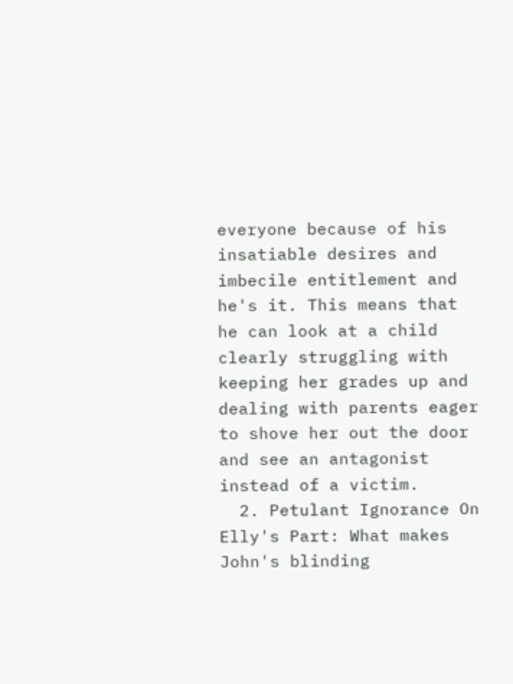everyone because of his insatiable desires and imbecile entitlement and he's it. This means that he can look at a child clearly struggling with keeping her grades up and dealing with parents eager to shove her out the door and see an antagonist instead of a victim.
  2. Petulant Ignorance On Elly's Part: What makes John's blinding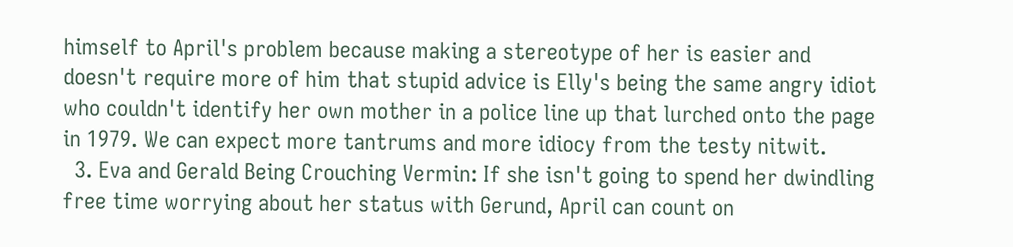himself to April's problem because making a stereotype of her is easier and doesn't require more of him that stupid advice is Elly's being the same angry idiot who couldn't identify her own mother in a police line up that lurched onto the page in 1979. We can expect more tantrums and more idiocy from the testy nitwit.
  3. Eva and Gerald Being Crouching Vermin: If she isn't going to spend her dwindling free time worrying about her status with Gerund, April can count on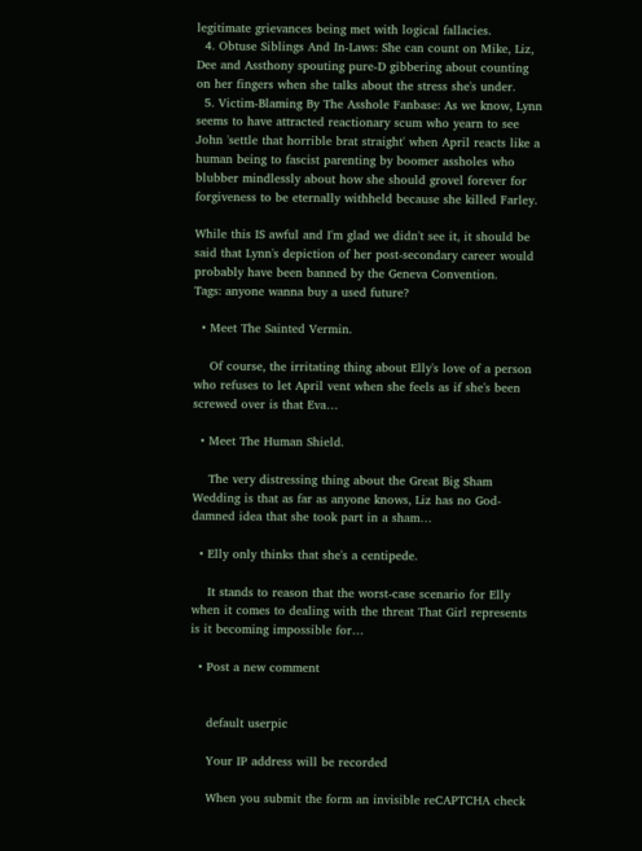legitimate grievances being met with logical fallacies.
  4. Obtuse Siblings And In-Laws: She can count on Mike, Liz, Dee and Assthony spouting pure-D gibbering about counting on her fingers when she talks about the stress she's under.
  5. Victim-Blaming By The Asshole Fanbase: As we know, Lynn seems to have attracted reactionary scum who yearn to see John 'settle that horrible brat straight' when April reacts like a human being to fascist parenting by boomer assholes who blubber mindlessly about how she should grovel forever for forgiveness to be eternally withheld because she killed Farley.

While this IS awful and I'm glad we didn't see it, it should be said that Lynn's depiction of her post-secondary career would probably have been banned by the Geneva Convention.
Tags: anyone wanna buy a used future?

  • Meet The Sainted Vermin.

    Of course, the irritating thing about Elly's love of a person who refuses to let April vent when she feels as if she's been screwed over is that Eva…

  • Meet The Human Shield.

    The very distressing thing about the Great Big Sham Wedding is that as far as anyone knows, Liz has no God-damned idea that she took part in a sham…

  • Elly only thinks that she's a centipede.

    It stands to reason that the worst-case scenario for Elly when it comes to dealing with the threat That Girl represents is it becoming impossible for…

  • Post a new comment


    default userpic

    Your IP address will be recorded

    When you submit the form an invisible reCAPTCHA check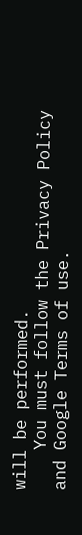will be performed.
    You must follow the Privacy Policy and Google Terms of use.